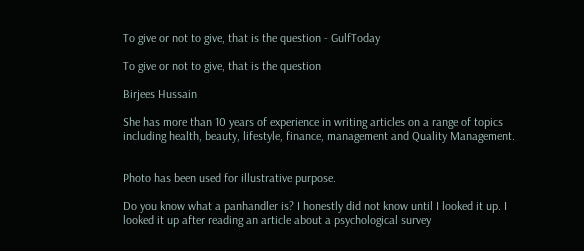To give or not to give, that is the question - GulfToday

To give or not to give, that is the question

Birjees Hussain

She has more than 10 years of experience in writing articles on a range of topics including health, beauty, lifestyle, finance, management and Quality Management.


Photo has been used for illustrative purpose.

Do you know what a panhandler is? I honestly did not know until I looked it up. I looked it up after reading an article about a psychological survey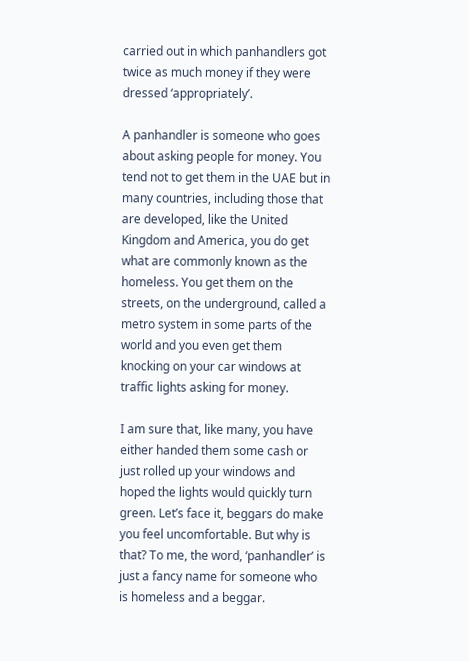carried out in which panhandlers got twice as much money if they were dressed ‘appropriately’.

A panhandler is someone who goes about asking people for money. You tend not to get them in the UAE but in many countries, including those that are developed, like the United Kingdom and America, you do get what are commonly known as the homeless. You get them on the streets, on the underground, called a metro system in some parts of the world and you even get them knocking on your car windows at traffic lights asking for money.

I am sure that, like many, you have either handed them some cash or just rolled up your windows and hoped the lights would quickly turn green. Let’s face it, beggars do make you feel uncomfortable. But why is that? To me, the word, ‘panhandler’ is just a fancy name for someone who is homeless and a beggar.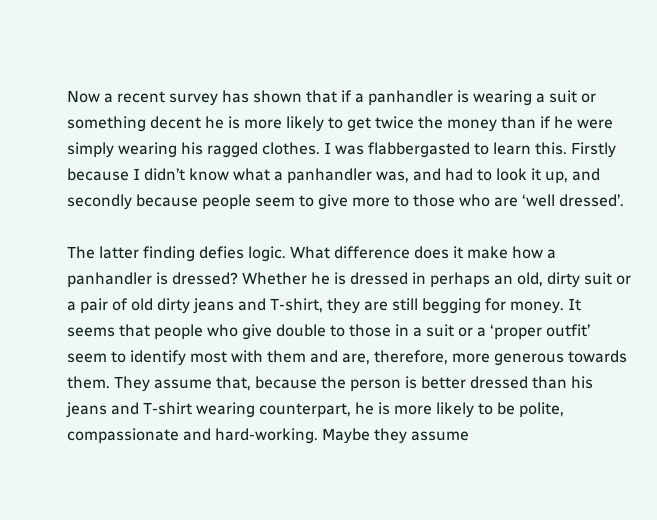Now a recent survey has shown that if a panhandler is wearing a suit or something decent he is more likely to get twice the money than if he were simply wearing his ragged clothes. I was flabbergasted to learn this. Firstly because I didn’t know what a panhandler was, and had to look it up, and secondly because people seem to give more to those who are ‘well dressed’.

The latter finding defies logic. What difference does it make how a panhandler is dressed? Whether he is dressed in perhaps an old, dirty suit or a pair of old dirty jeans and T-shirt, they are still begging for money. It seems that people who give double to those in a suit or a ‘proper outfit’ seem to identify most with them and are, therefore, more generous towards them. They assume that, because the person is better dressed than his jeans and T-shirt wearing counterpart, he is more likely to be polite, compassionate and hard-working. Maybe they assume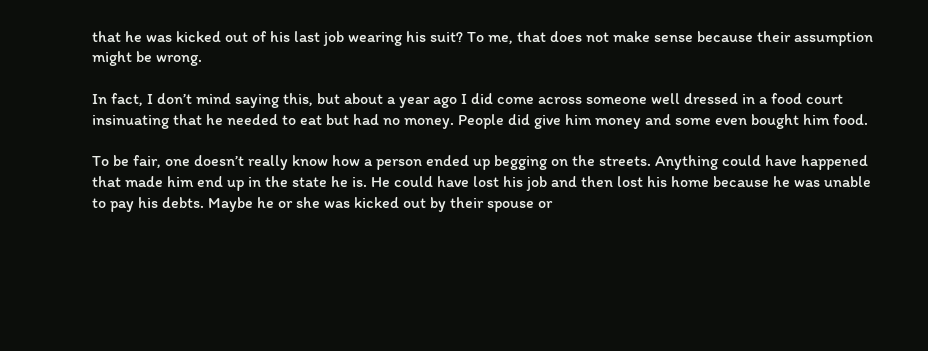that he was kicked out of his last job wearing his suit? To me, that does not make sense because their assumption might be wrong.

In fact, I don’t mind saying this, but about a year ago I did come across someone well dressed in a food court insinuating that he needed to eat but had no money. People did give him money and some even bought him food.

To be fair, one doesn’t really know how a person ended up begging on the streets. Anything could have happened that made him end up in the state he is. He could have lost his job and then lost his home because he was unable to pay his debts. Maybe he or she was kicked out by their spouse or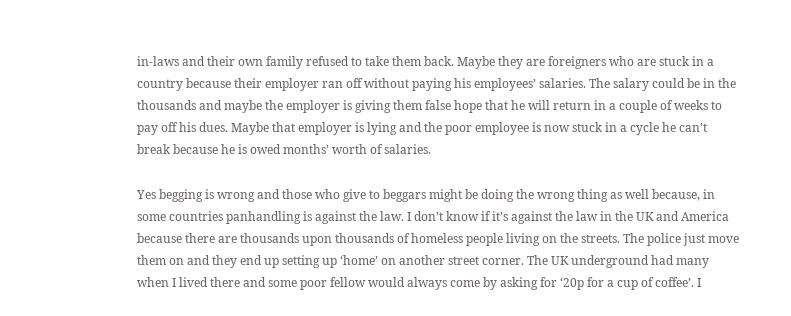in-laws and their own family refused to take them back. Maybe they are foreigners who are stuck in a country because their employer ran off without paying his employees’ salaries. The salary could be in the thousands and maybe the employer is giving them false hope that he will return in a couple of weeks to pay off his dues. Maybe that employer is lying and the poor employee is now stuck in a cycle he can’t break because he is owed months’ worth of salaries.

Yes begging is wrong and those who give to beggars might be doing the wrong thing as well because, in some countries panhandling is against the law. I don’t know if it’s against the law in the UK and America because there are thousands upon thousands of homeless people living on the streets. The police just move them on and they end up setting up ‘home’ on another street corner. The UK underground had many when I lived there and some poor fellow would always come by asking for ‘20p for a cup of coffee’. I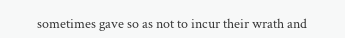sometimes gave so as not to incur their wrath and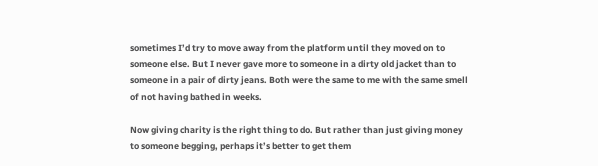sometimes I’d try to move away from the platform until they moved on to someone else. But I never gave more to someone in a dirty old jacket than to someone in a pair of dirty jeans. Both were the same to me with the same smell of not having bathed in weeks.

Now giving charity is the right thing to do. But rather than just giving money to someone begging, perhaps it’s better to get them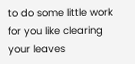to do some little work for you like clearing your leaves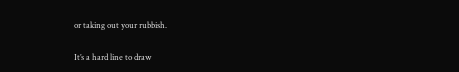or taking out your rubbish.

It’s a hard line to draw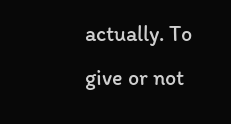actually. To give or not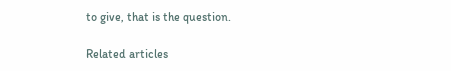to give, that is the question.

Related articles